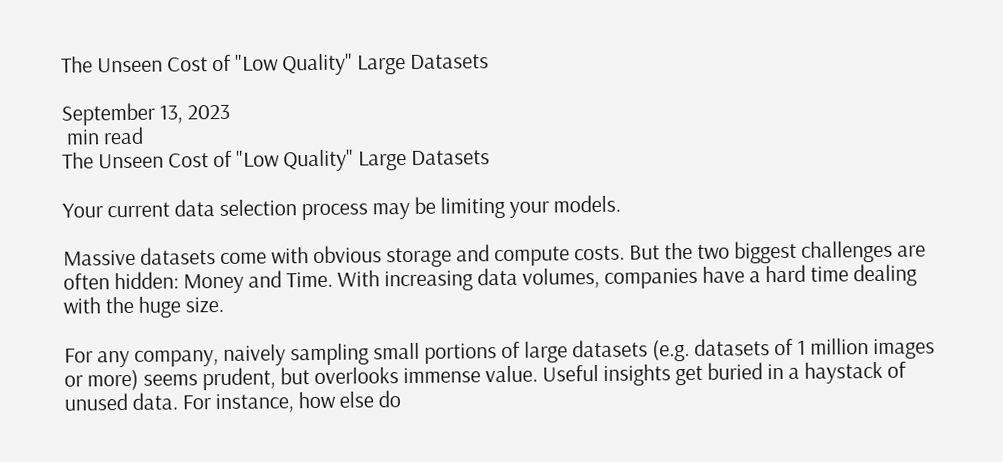The Unseen Cost of "Low Quality" Large Datasets

September 13, 2023
 min read
The Unseen Cost of "Low Quality" Large Datasets

Your current data selection process may be limiting your models.

Massive datasets come with obvious storage and compute costs. But the two biggest challenges are often hidden: Money and Time. With increasing data volumes, companies have a hard time dealing with the huge size.

For any company, naively sampling small portions of large datasets (e.g. datasets of 1 million images or more) seems prudent, but overlooks immense value. Useful insights get buried in a haystack of unused data. For instance, how else do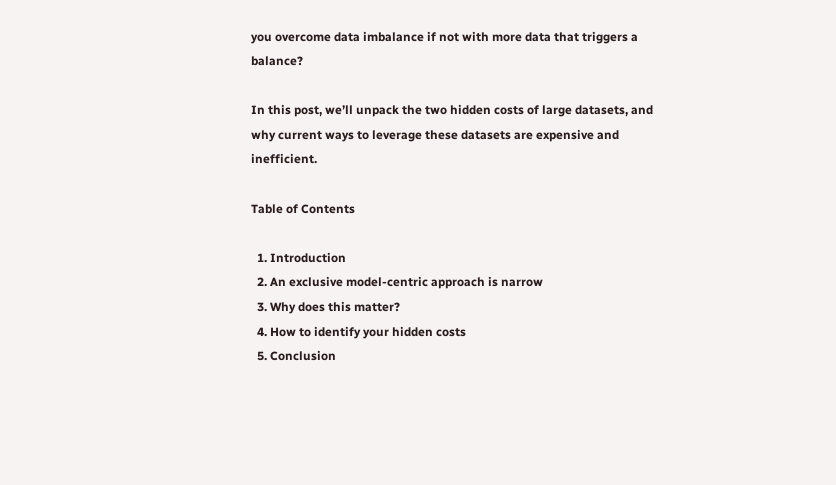you overcome data imbalance if not with more data that triggers a balance?

In this post, we’ll unpack the two hidden costs of large datasets, and why current ways to leverage these datasets are expensive and inefficient.

Table of Contents

  1. Introduction
  2. An exclusive model-centric approach is narrow
  3. Why does this matter?
  4. How to identify your hidden costs
  5. Conclusion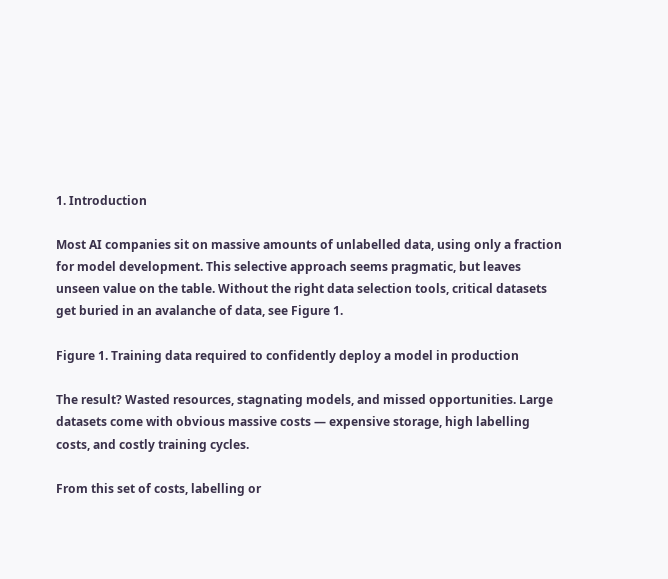1. Introduction

Most AI companies sit on massive amounts of unlabelled data, using only a fraction for model development. This selective approach seems pragmatic, but leaves unseen value on the table. Without the right data selection tools, critical datasets get buried in an avalanche of data, see Figure 1.

Figure 1. Training data required to confidently deploy a model in production

The result? Wasted resources, stagnating models, and missed opportunities. Large datasets come with obvious massive costs — expensive storage, high labelling costs, and costly training cycles.

From this set of costs, labelling or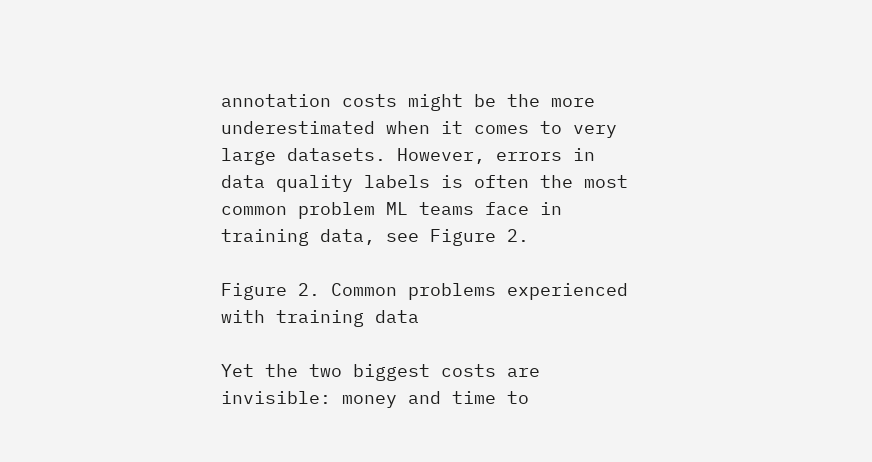annotation costs might be the more underestimated when it comes to very large datasets. However, errors in data quality labels is often the most common problem ML teams face in training data, see Figure 2.

Figure 2. Common problems experienced with training data

Yet the two biggest costs are invisible: money and time to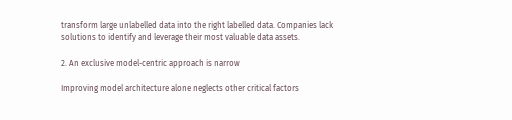transform large unlabelled data into the right labelled data. Companies lack solutions to identify and leverage their most valuable data assets.

2. An exclusive model-centric approach is narrow

Improving model architecture alone neglects other critical factors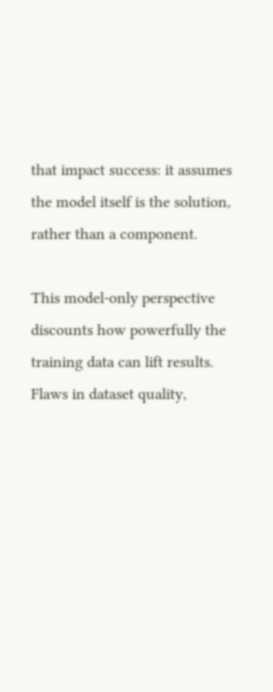that impact success: it assumes the model itself is the solution, rather than a component.

This model-only perspective discounts how powerfully the training data can lift results. Flaws in dataset quality,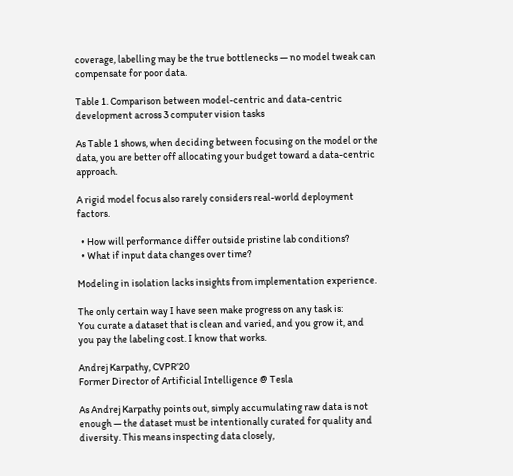coverage, labelling may be the true bottlenecks — no model tweak can compensate for poor data.

Table 1. Comparison between model-centric and data-centric development across 3 computer vision tasks

As Table 1 shows, when deciding between focusing on the model or the data, you are better off allocating your budget toward a data-centric approach.

A rigid model focus also rarely considers real-world deployment factors.

  • How will performance differ outside pristine lab conditions?
  • What if input data changes over time?

Modeling in isolation lacks insights from implementation experience.

The only certain way I have seen make progress on any task is:
You curate a dataset that is clean and varied, and you grow it, and you pay the labeling cost. I know that works.

Andrej Karpathy, CVPR’20
Former Director of Artificial Intelligence @ Tesla

As Andrej Karpathy points out, simply accumulating raw data is not enough — the dataset must be intentionally curated for quality and diversity. This means inspecting data closely,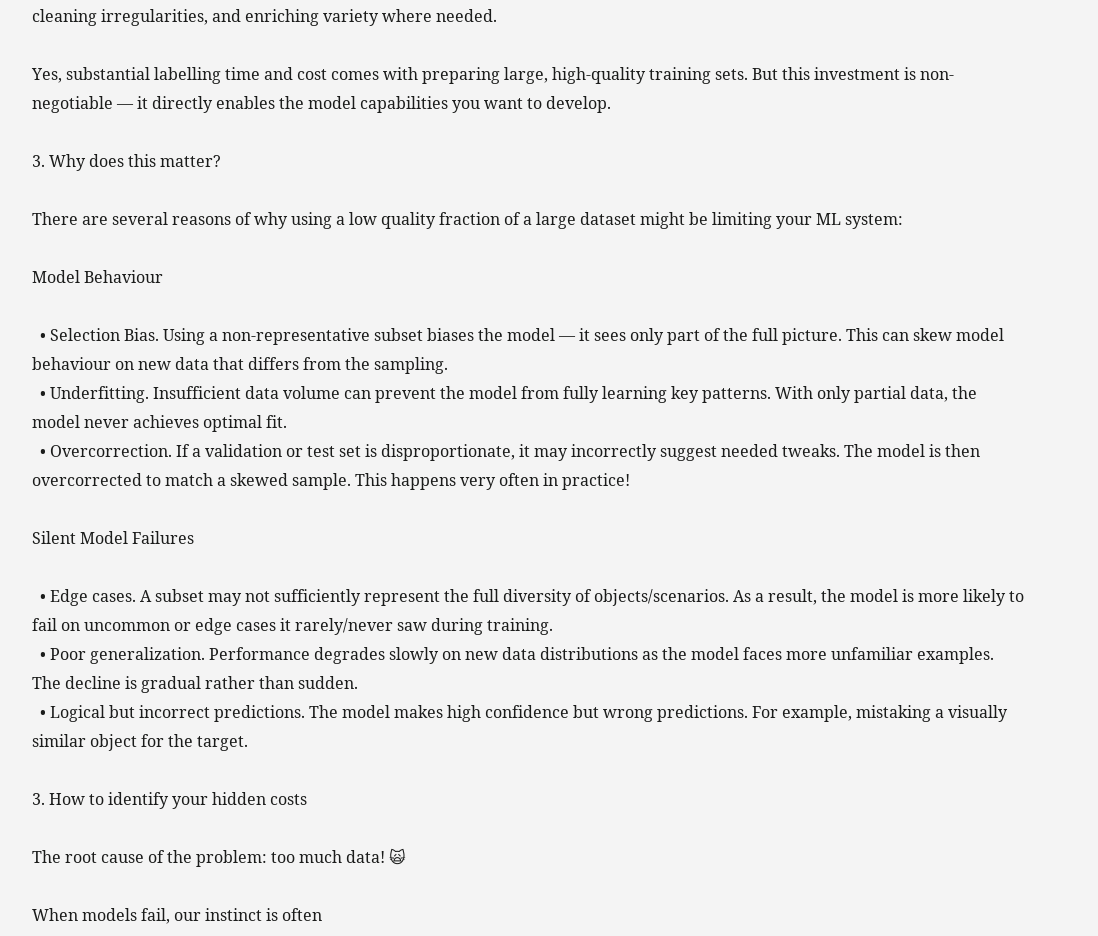cleaning irregularities, and enriching variety where needed.

Yes, substantial labelling time and cost comes with preparing large, high-quality training sets. But this investment is non-negotiable — it directly enables the model capabilities you want to develop.

3. Why does this matter?

There are several reasons of why using a low quality fraction of a large dataset might be limiting your ML system:

Model Behaviour

  • Selection Bias. Using a non-representative subset biases the model — it sees only part of the full picture. This can skew model behaviour on new data that differs from the sampling.
  • Underfitting. Insufficient data volume can prevent the model from fully learning key patterns. With only partial data, the model never achieves optimal fit.
  • Overcorrection. If a validation or test set is disproportionate, it may incorrectly suggest needed tweaks. The model is then overcorrected to match a skewed sample. This happens very often in practice!

Silent Model Failures

  • Edge cases. A subset may not sufficiently represent the full diversity of objects/scenarios. As a result, the model is more likely to fail on uncommon or edge cases it rarely/never saw during training.
  • Poor generalization. Performance degrades slowly on new data distributions as the model faces more unfamiliar examples. The decline is gradual rather than sudden.
  • Logical but incorrect predictions. The model makes high confidence but wrong predictions. For example, mistaking a visually similar object for the target.

3. How to identify your hidden costs

The root cause of the problem: too much data! 🙀

When models fail, our instinct is often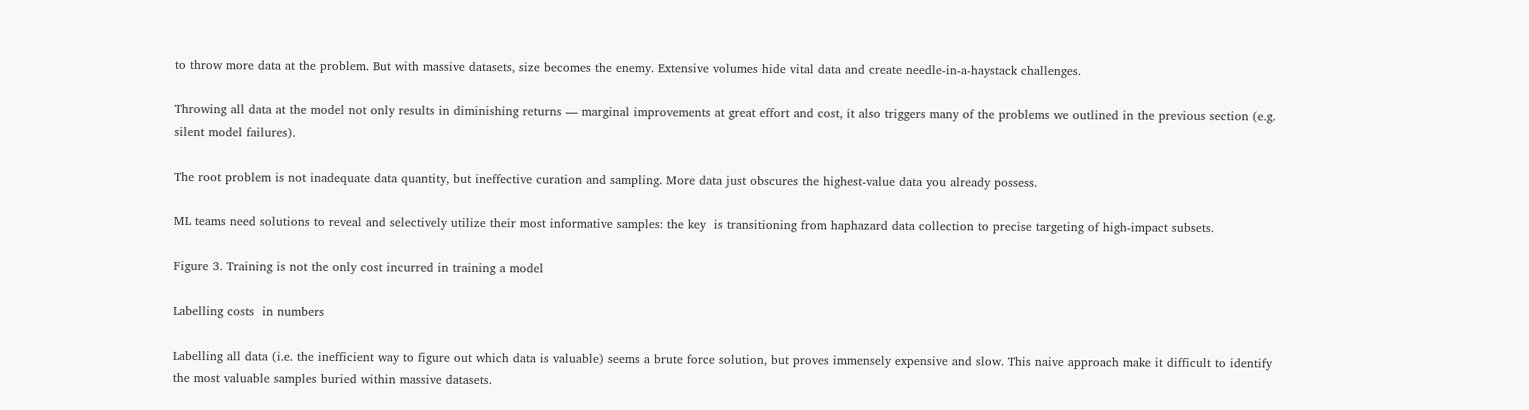to throw more data at the problem. But with massive datasets, size becomes the enemy. Extensive volumes hide vital data and create needle-in-a-haystack challenges.

Throwing all data at the model not only results in diminishing returns — marginal improvements at great effort and cost, it also triggers many of the problems we outlined in the previous section (e.g. silent model failures).

The root problem is not inadequate data quantity, but ineffective curation and sampling. More data just obscures the highest-value data you already possess.

ML teams need solutions to reveal and selectively utilize their most informative samples: the key  is transitioning from haphazard data collection to precise targeting of high-impact subsets.

Figure 3. Training is not the only cost incurred in training a model

Labelling costs  in numbers

Labelling all data (i.e. the inefficient way to figure out which data is valuable) seems a brute force solution, but proves immensely expensive and slow. This naive approach make it difficult to identify the most valuable samples buried within massive datasets.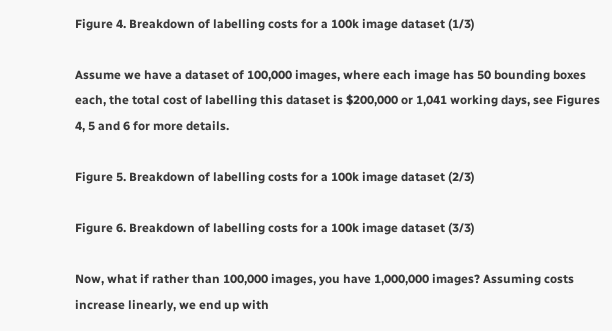Figure 4. Breakdown of labelling costs for a 100k image dataset (1/3)

Assume we have a dataset of 100,000 images, where each image has 50 bounding boxes each, the total cost of labelling this dataset is $200,000 or 1,041 working days, see Figures 4, 5 and 6 for more details.

Figure 5. Breakdown of labelling costs for a 100k image dataset (2/3)

Figure 6. Breakdown of labelling costs for a 100k image dataset (3/3)

Now, what if rather than 100,000 images, you have 1,000,000 images? Assuming costs increase linearly, we end up with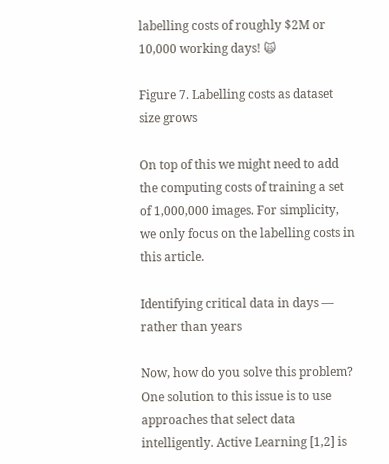labelling costs of roughly $2M or 10,000 working days! 🙀

Figure 7. Labelling costs as dataset size grows

On top of this we might need to add the computing costs of training a set of 1,000,000 images. For simplicity, we only focus on the labelling costs in this article.

Identifying critical data in days — rather than years

Now, how do you solve this problem? One solution to this issue is to use approaches that select data intelligently. Active Learning [1,2] is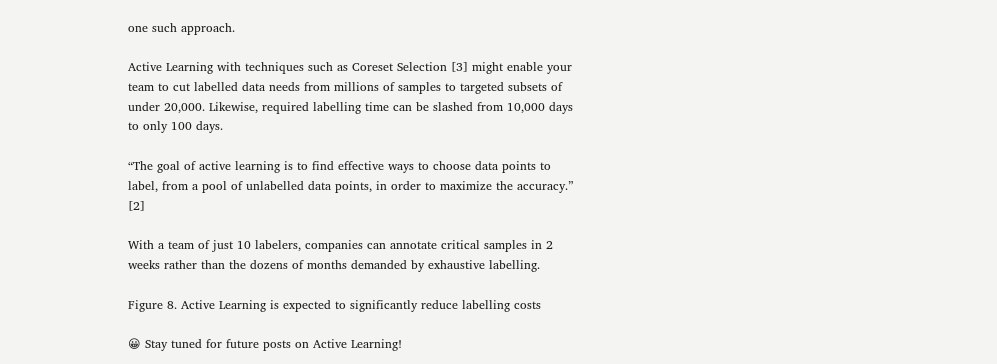one such approach.

Active Learning with techniques such as Coreset Selection [3] might enable your team to cut labelled data needs from millions of samples to targeted subsets of under 20,000. Likewise, required labelling time can be slashed from 10,000 days to only 100 days.

“The goal of active learning is to find effective ways to choose data points to label, from a pool of unlabelled data points, in order to maximize the accuracy.” [2]

With a team of just 10 labelers, companies can annotate critical samples in 2 weeks rather than the dozens of months demanded by exhaustive labelling.

Figure 8. Active Learning is expected to significantly reduce labelling costs

😀 Stay tuned for future posts on Active Learning!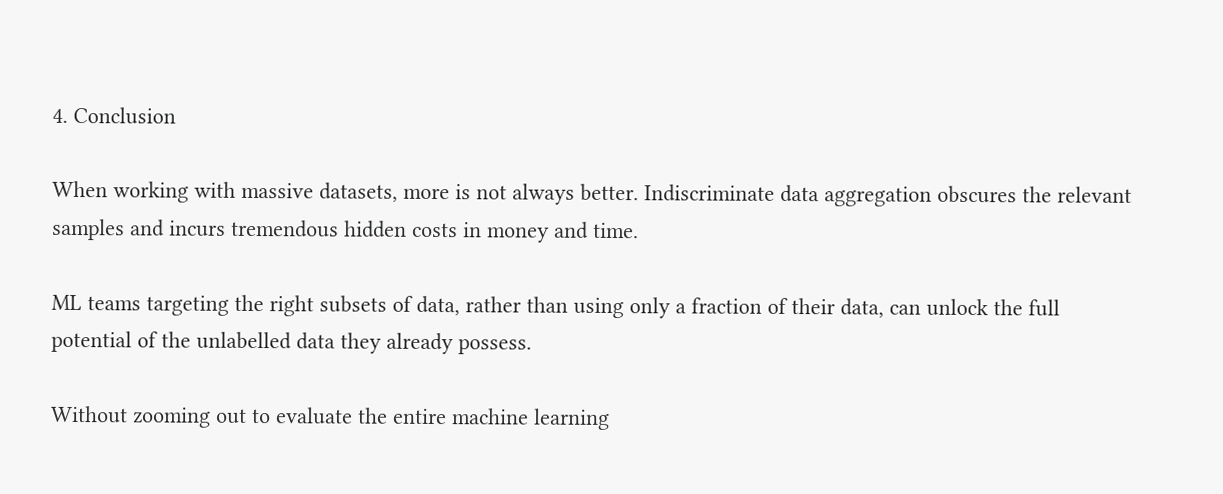4. Conclusion

When working with massive datasets, more is not always better. Indiscriminate data aggregation obscures the relevant samples and incurs tremendous hidden costs in money and time.

ML teams targeting the right subsets of data, rather than using only a fraction of their data, can unlock the full potential of the unlabelled data they already possess.

Without zooming out to evaluate the entire machine learning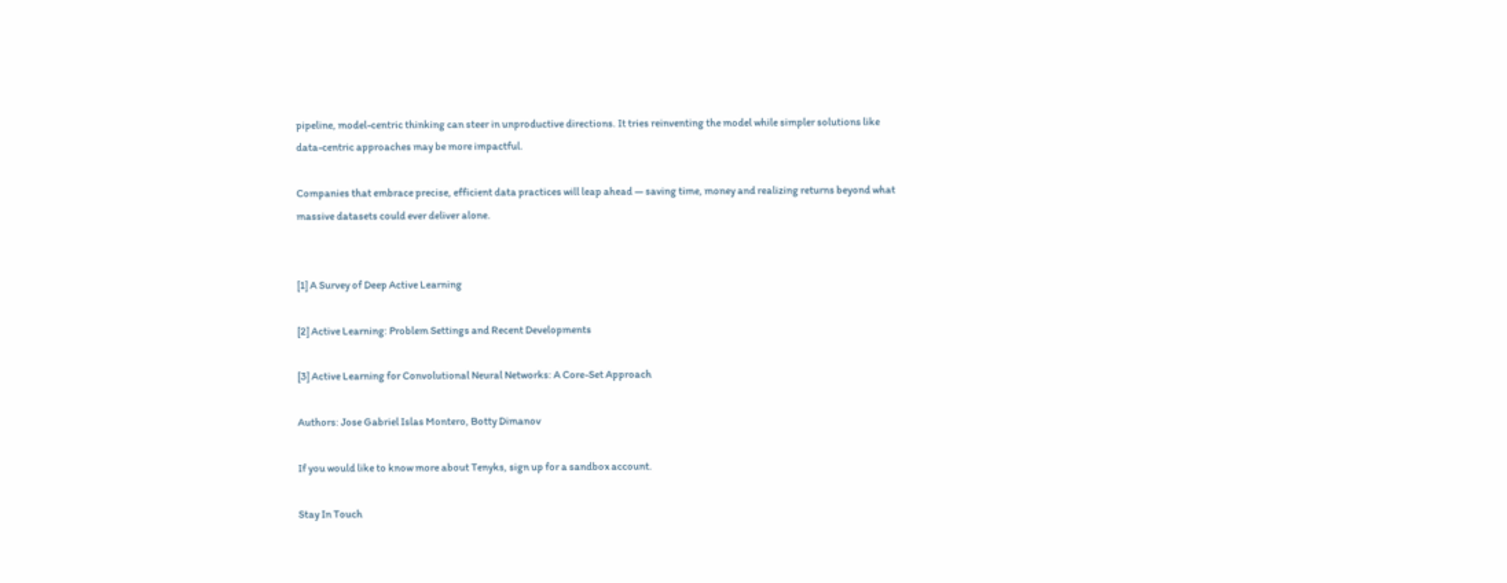pipeline, model-centric thinking can steer in unproductive directions. It tries reinventing the model while simpler solutions like data-centric approaches may be more impactful.

Companies that embrace precise, efficient data practices will leap ahead — saving time, money and realizing returns beyond what massive datasets could ever deliver alone.


[1] A Survey of Deep Active Learning

[2] Active Learning: Problem Settings and Recent Developments

[3] Active Learning for Convolutional Neural Networks: A Core-Set Approach

Authors: Jose Gabriel Islas Montero, Botty Dimanov

If you would like to know more about Tenyks, sign up for a sandbox account.

Stay In Touch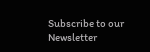Subscribe to our Newsletter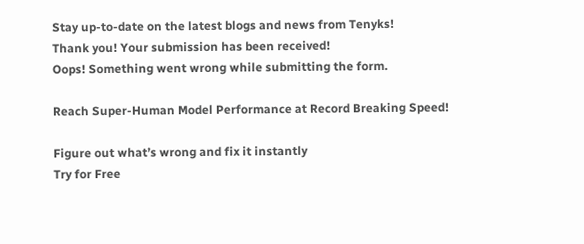Stay up-to-date on the latest blogs and news from Tenyks!
Thank you! Your submission has been received!
Oops! Something went wrong while submitting the form.

Reach Super-Human Model Performance at Record Breaking Speed!

Figure out what’s wrong and fix it instantly
Try for Free